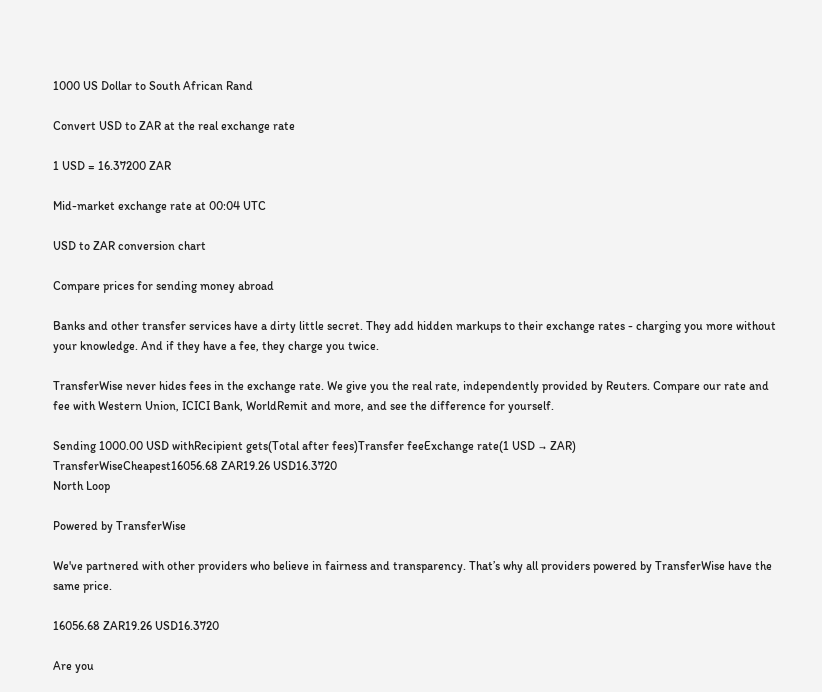1000 US Dollar to South African Rand

Convert USD to ZAR at the real exchange rate

1 USD = 16.37200 ZAR

Mid-market exchange rate at 00:04 UTC

USD to ZAR conversion chart

Compare prices for sending money abroad

Banks and other transfer services have a dirty little secret. They add hidden markups to their exchange rates - charging you more without your knowledge. And if they have a fee, they charge you twice.

TransferWise never hides fees in the exchange rate. We give you the real rate, independently provided by Reuters. Compare our rate and fee with Western Union, ICICI Bank, WorldRemit and more, and see the difference for yourself.

Sending 1000.00 USD withRecipient gets(Total after fees)Transfer feeExchange rate(1 USD → ZAR)
TransferWiseCheapest16056.68 ZAR19.26 USD16.3720
North Loop

Powered by TransferWise

We've partnered with other providers who believe in fairness and transparency. That’s why all providers powered by TransferWise have the same price.

16056.68 ZAR19.26 USD16.3720

Are you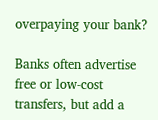overpaying your bank?

Banks often advertise free or low-cost transfers, but add a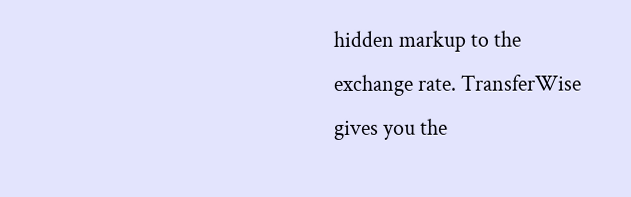hidden markup to the exchange rate. TransferWise gives you the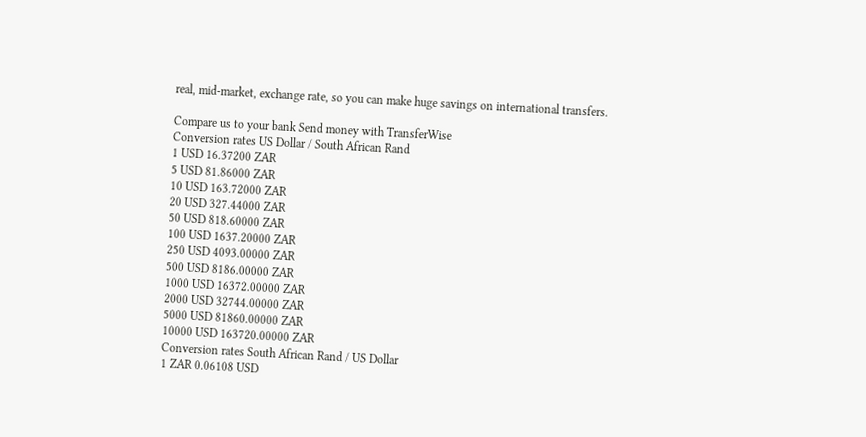real, mid-market, exchange rate, so you can make huge savings on international transfers.

Compare us to your bank Send money with TransferWise
Conversion rates US Dollar / South African Rand
1 USD 16.37200 ZAR
5 USD 81.86000 ZAR
10 USD 163.72000 ZAR
20 USD 327.44000 ZAR
50 USD 818.60000 ZAR
100 USD 1637.20000 ZAR
250 USD 4093.00000 ZAR
500 USD 8186.00000 ZAR
1000 USD 16372.00000 ZAR
2000 USD 32744.00000 ZAR
5000 USD 81860.00000 ZAR
10000 USD 163720.00000 ZAR
Conversion rates South African Rand / US Dollar
1 ZAR 0.06108 USD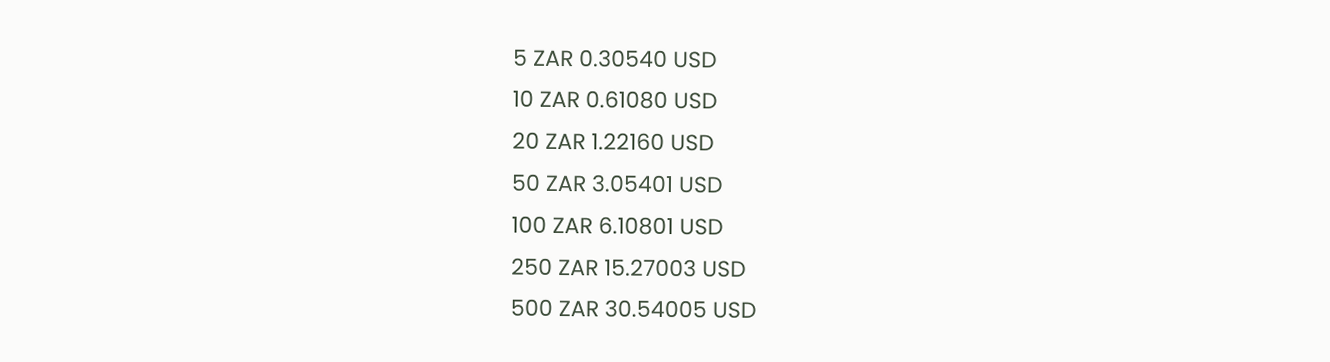5 ZAR 0.30540 USD
10 ZAR 0.61080 USD
20 ZAR 1.22160 USD
50 ZAR 3.05401 USD
100 ZAR 6.10801 USD
250 ZAR 15.27003 USD
500 ZAR 30.54005 USD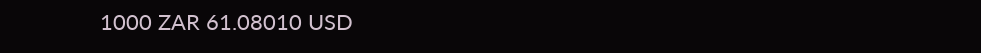1000 ZAR 61.08010 USD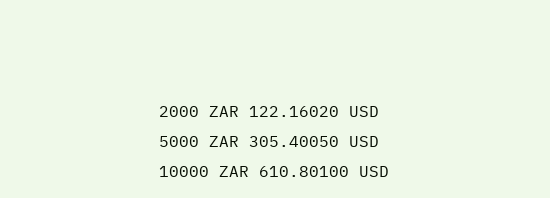2000 ZAR 122.16020 USD
5000 ZAR 305.40050 USD
10000 ZAR 610.80100 USD